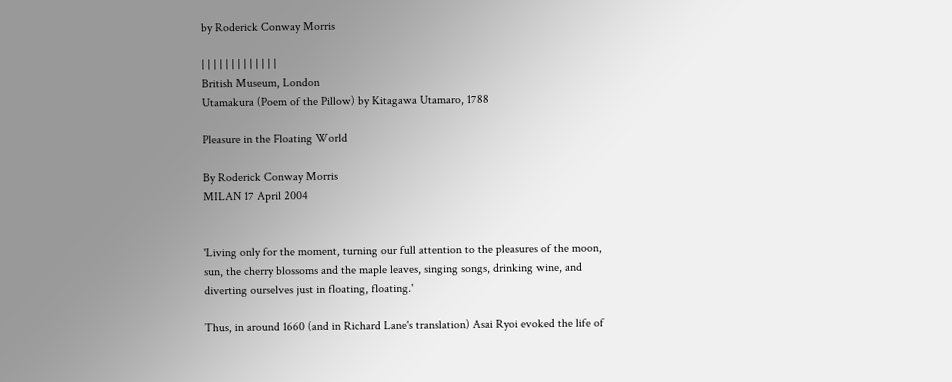by Roderick Conway Morris

| | | | | | | | | | | | |
British Museum, London
Utamakura (Poem of the Pillow) by Kitagawa Utamaro, 1788

Pleasure in the Floating World

By Roderick Conway Morris
MILAN 17 April 2004


'Living only for the moment, turning our full attention to the pleasures of the moon, sun, the cherry blossoms and the maple leaves, singing songs, drinking wine, and diverting ourselves just in floating, floating.'

Thus, in around 1660 (and in Richard Lane's translation) Asai Ryoi evoked the life of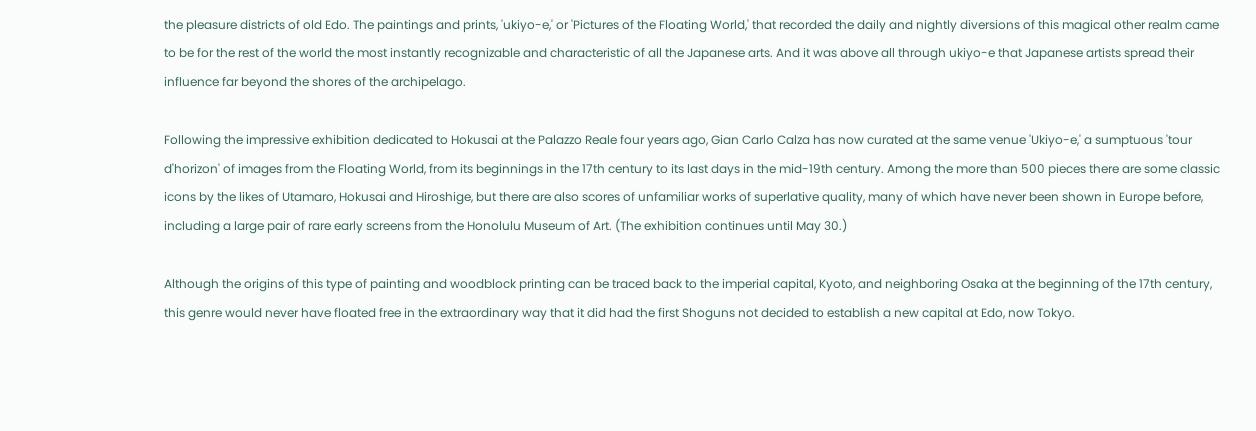the pleasure districts of old Edo. The paintings and prints, 'ukiyo-e,' or 'Pictures of the Floating World,' that recorded the daily and nightly diversions of this magical other realm came to be for the rest of the world the most instantly recognizable and characteristic of all the Japanese arts. And it was above all through ukiyo-e that Japanese artists spread their influence far beyond the shores of the archipelago.

Following the impressive exhibition dedicated to Hokusai at the Palazzo Reale four years ago, Gian Carlo Calza has now curated at the same venue 'Ukiyo-e,' a sumptuous 'tour d'horizon' of images from the Floating World, from its beginnings in the 17th century to its last days in the mid-19th century. Among the more than 500 pieces there are some classic icons by the likes of Utamaro, Hokusai and Hiroshige, but there are also scores of unfamiliar works of superlative quality, many of which have never been shown in Europe before, including a large pair of rare early screens from the Honolulu Museum of Art. (The exhibition continues until May 30.)

Although the origins of this type of painting and woodblock printing can be traced back to the imperial capital, Kyoto, and neighboring Osaka at the beginning of the 17th century, this genre would never have floated free in the extraordinary way that it did had the first Shoguns not decided to establish a new capital at Edo, now Tokyo.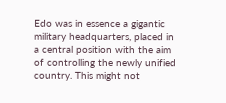Edo was in essence a gigantic military headquarters, placed in a central position with the aim of controlling the newly unified country. This might not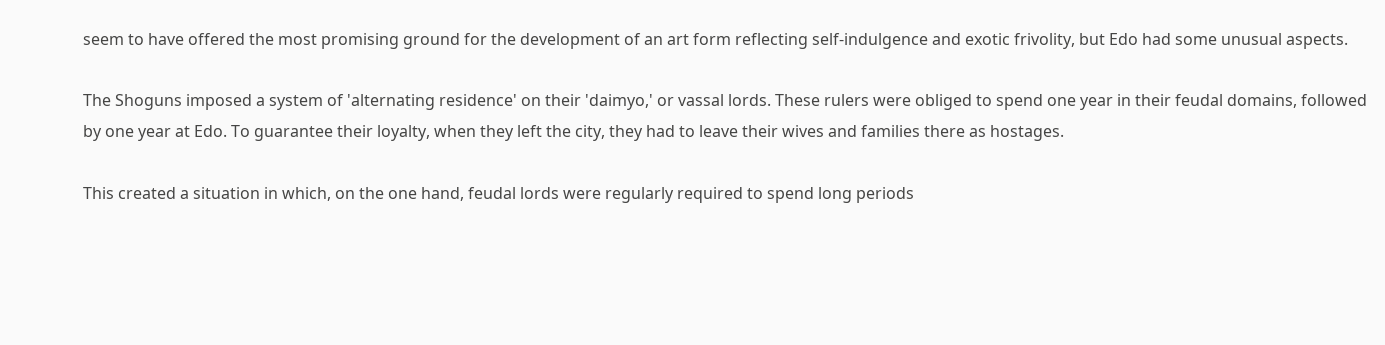seem to have offered the most promising ground for the development of an art form reflecting self-indulgence and exotic frivolity, but Edo had some unusual aspects.

The Shoguns imposed a system of 'alternating residence' on their 'daimyo,' or vassal lords. These rulers were obliged to spend one year in their feudal domains, followed by one year at Edo. To guarantee their loyalty, when they left the city, they had to leave their wives and families there as hostages.

This created a situation in which, on the one hand, feudal lords were regularly required to spend long periods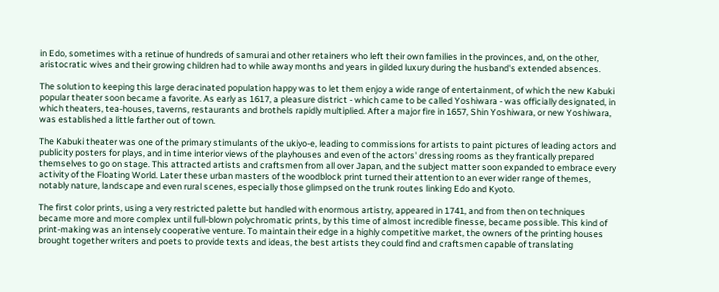in Edo, sometimes with a retinue of hundreds of samurai and other retainers who left their own families in the provinces, and, on the other, aristocratic wives and their growing children had to while away months and years in gilded luxury during the husband's extended absences.

The solution to keeping this large deracinated population happy was to let them enjoy a wide range of entertainment, of which the new Kabuki popular theater soon became a favorite. As early as 1617, a pleasure district - which came to be called Yoshiwara - was officially designated, in which theaters, tea-houses, taverns, restaurants and brothels rapidly multiplied. After a major fire in 1657, Shin Yoshiwara, or new Yoshiwara, was established a little farther out of town.

The Kabuki theater was one of the primary stimulants of the ukiyo-e, leading to commissions for artists to paint pictures of leading actors and publicity posters for plays, and in time interior views of the playhouses and even of the actors' dressing rooms as they frantically prepared themselves to go on stage. This attracted artists and craftsmen from all over Japan, and the subject matter soon expanded to embrace every activity of the Floating World. Later these urban masters of the woodblock print turned their attention to an ever wider range of themes, notably nature, landscape and even rural scenes, especially those glimpsed on the trunk routes linking Edo and Kyoto.

The first color prints, using a very restricted palette but handled with enormous artistry, appeared in 1741, and from then on techniques became more and more complex until full-blown polychromatic prints, by this time of almost incredible finesse, became possible. This kind of print-making was an intensely cooperative venture. To maintain their edge in a highly competitive market, the owners of the printing houses brought together writers and poets to provide texts and ideas, the best artists they could find and craftsmen capable of translating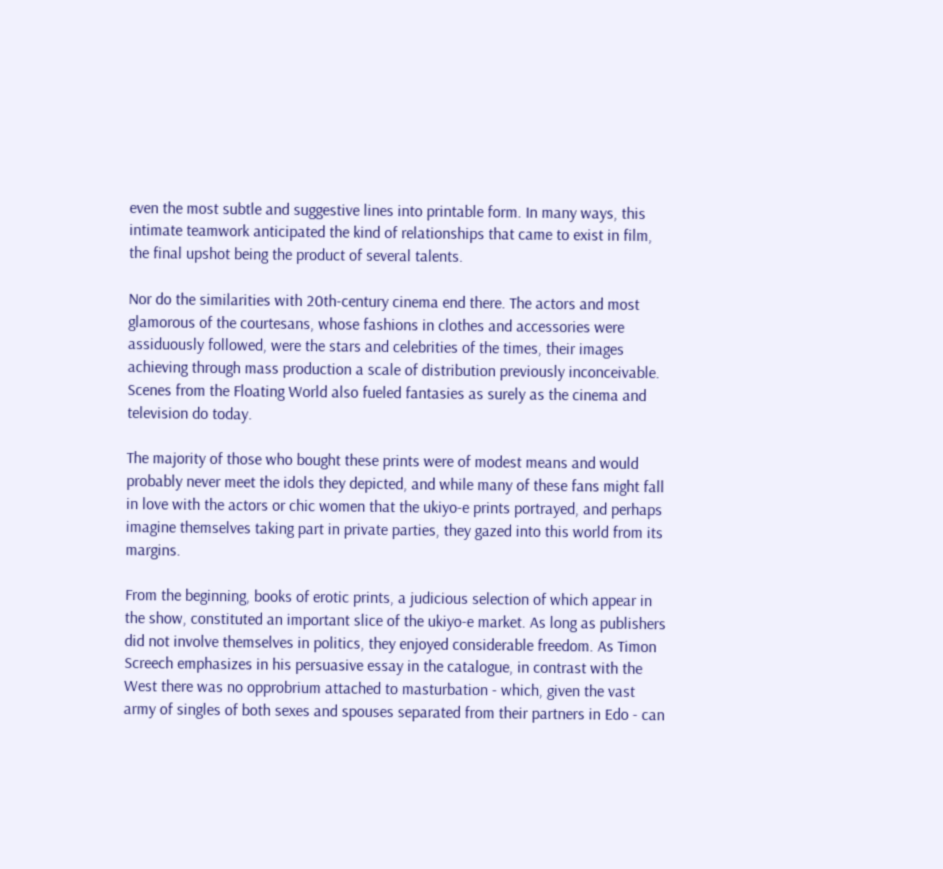even the most subtle and suggestive lines into printable form. In many ways, this intimate teamwork anticipated the kind of relationships that came to exist in film, the final upshot being the product of several talents.

Nor do the similarities with 20th-century cinema end there. The actors and most glamorous of the courtesans, whose fashions in clothes and accessories were assiduously followed, were the stars and celebrities of the times, their images achieving through mass production a scale of distribution previously inconceivable. Scenes from the Floating World also fueled fantasies as surely as the cinema and television do today.

The majority of those who bought these prints were of modest means and would probably never meet the idols they depicted, and while many of these fans might fall in love with the actors or chic women that the ukiyo-e prints portrayed, and perhaps imagine themselves taking part in private parties, they gazed into this world from its margins.

From the beginning, books of erotic prints, a judicious selection of which appear in the show, constituted an important slice of the ukiyo-e market. As long as publishers did not involve themselves in politics, they enjoyed considerable freedom. As Timon Screech emphasizes in his persuasive essay in the catalogue, in contrast with the West there was no opprobrium attached to masturbation - which, given the vast army of singles of both sexes and spouses separated from their partners in Edo - can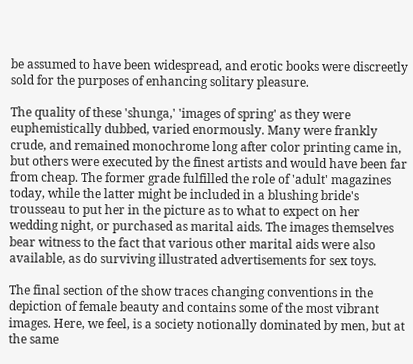be assumed to have been widespread, and erotic books were discreetly sold for the purposes of enhancing solitary pleasure.

The quality of these 'shunga,' 'images of spring' as they were euphemistically dubbed, varied enormously. Many were frankly crude, and remained monochrome long after color printing came in, but others were executed by the finest artists and would have been far from cheap. The former grade fulfilled the role of 'adult' magazines today, while the latter might be included in a blushing bride's trousseau to put her in the picture as to what to expect on her wedding night, or purchased as marital aids. The images themselves bear witness to the fact that various other marital aids were also available, as do surviving illustrated advertisements for sex toys.

The final section of the show traces changing conventions in the depiction of female beauty and contains some of the most vibrant images. Here, we feel, is a society notionally dominated by men, but at the same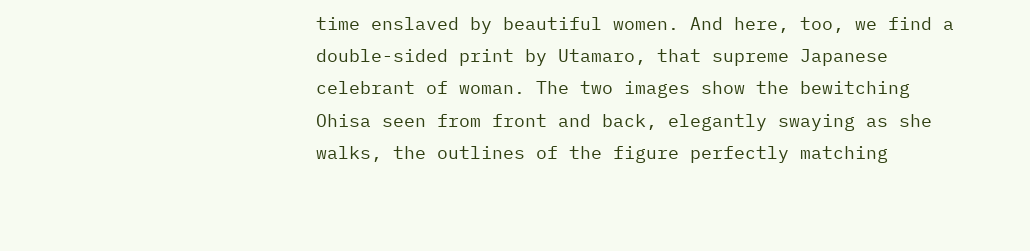time enslaved by beautiful women. And here, too, we find a double-sided print by Utamaro, that supreme Japanese celebrant of woman. The two images show the bewitching Ohisa seen from front and back, elegantly swaying as she walks, the outlines of the figure perfectly matching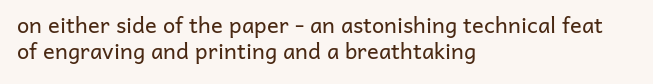on either side of the paper - an astonishing technical feat of engraving and printing and a breathtaking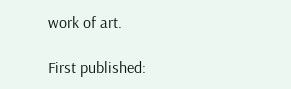work of art.

First published: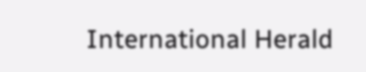International Herald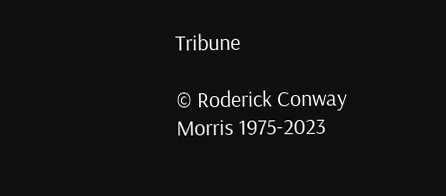Tribune

© Roderick Conway Morris 1975-2023